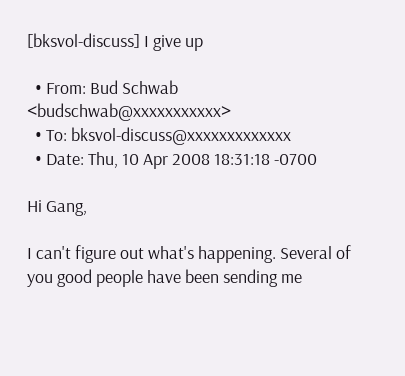[bksvol-discuss] I give up

  • From: Bud Schwab <budschwab@xxxxxxxxxxx>
  • To: bksvol-discuss@xxxxxxxxxxxxx
  • Date: Thu, 10 Apr 2008 18:31:18 -0700

Hi Gang,

I can't figure out what's happening. Several of you good people have been sending me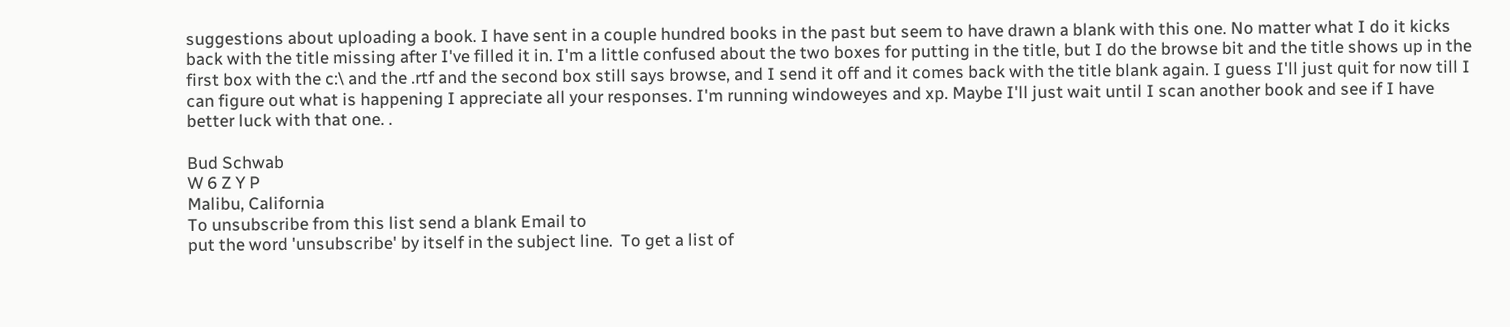suggestions about uploading a book. I have sent in a couple hundred books in the past but seem to have drawn a blank with this one. No matter what I do it kicks back with the title missing after I've filled it in. I'm a little confused about the two boxes for putting in the title, but I do the browse bit and the title shows up in the first box with the c:\ and the .rtf and the second box still says browse, and I send it off and it comes back with the title blank again. I guess I'll just quit for now till I can figure out what is happening I appreciate all your responses. I'm running windoweyes and xp. Maybe I'll just wait until I scan another book and see if I have better luck with that one. .

Bud Schwab
W 6 Z Y P
Malibu, California
To unsubscribe from this list send a blank Email to
put the word 'unsubscribe' by itself in the subject line.  To get a list of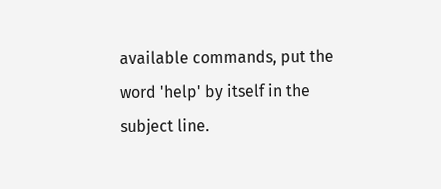available commands, put the word 'help' by itself in the subject line.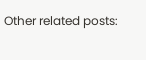Other related posts: